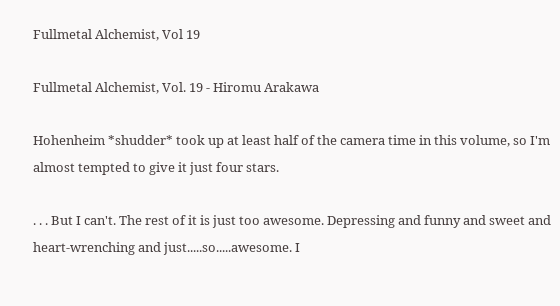Fullmetal Alchemist, Vol 19

Fullmetal Alchemist, Vol. 19 - Hiromu Arakawa

Hohenheim *shudder* took up at least half of the camera time in this volume, so I'm almost tempted to give it just four stars.

. . . But I can't. The rest of it is just too awesome. Depressing and funny and sweet and heart-wrenching and just.....so.....awesome. I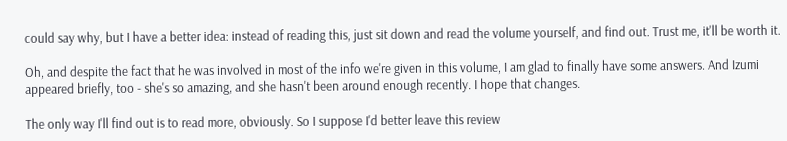could say why, but I have a better idea: instead of reading this, just sit down and read the volume yourself, and find out. Trust me, it'll be worth it.

Oh, and despite the fact that he was involved in most of the info we're given in this volume, I am glad to finally have some answers. And Izumi appeared briefly, too - she's so amazing, and she hasn't been around enough recently. I hope that changes.

The only way I'll find out is to read more, obviously. So I suppose I'd better leave this review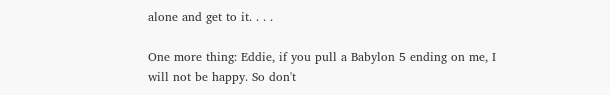alone and get to it. . . .

One more thing: Eddie, if you pull a Babylon 5 ending on me, I will not be happy. So don't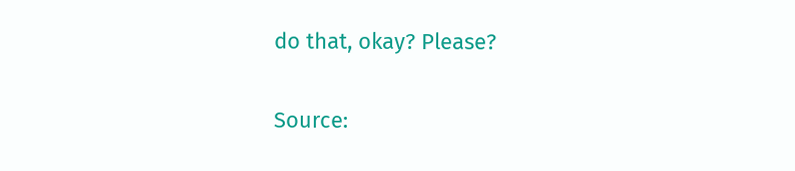do that, okay? Please?

Source: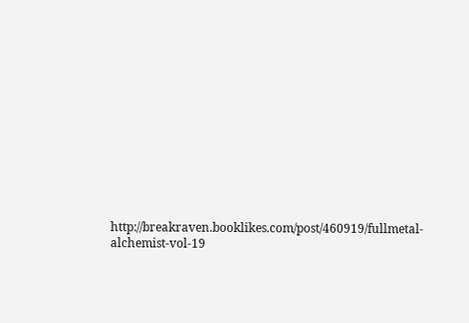http://breakraven.booklikes.com/post/460919/fullmetal-alchemist-vol-19